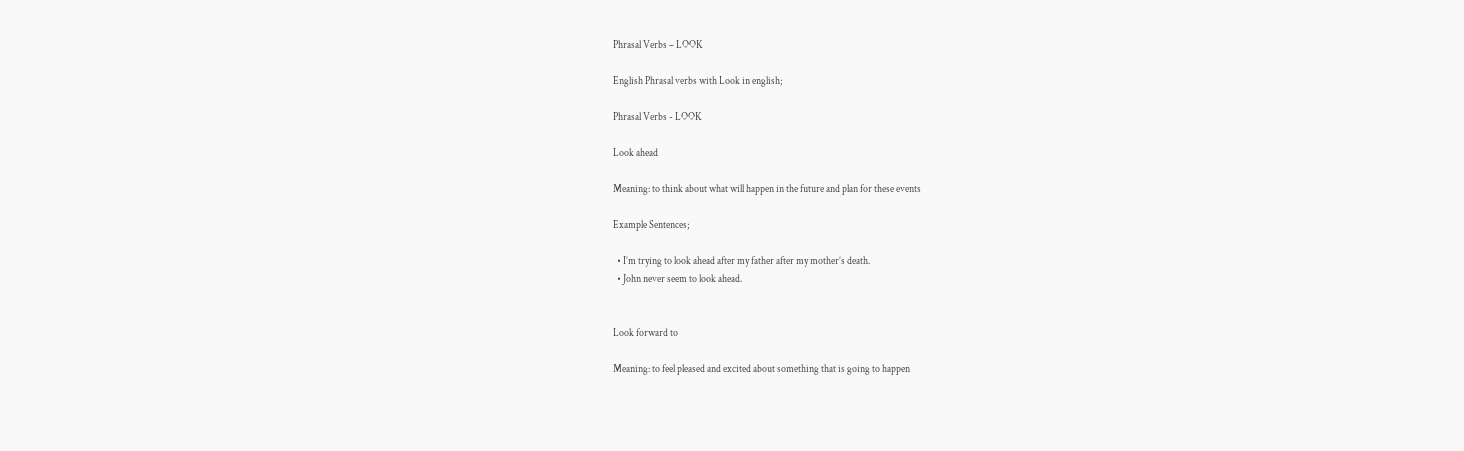Phrasal Verbs – LOOK

English Phrasal verbs with Look in english;

Phrasal Verbs - LOOK

Look ahead

Meaning: to think about what will happen in the future and plan for these events

Example Sentences;

  • I’m trying to look ahead after my father after my mother’s death.
  • John never seem to look ahead.


Look forward to

Meaning: to feel pleased and excited about something that is going to happen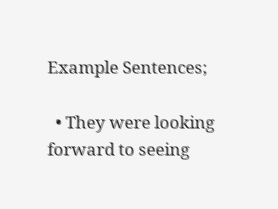Example Sentences;

  • They were looking forward to seeing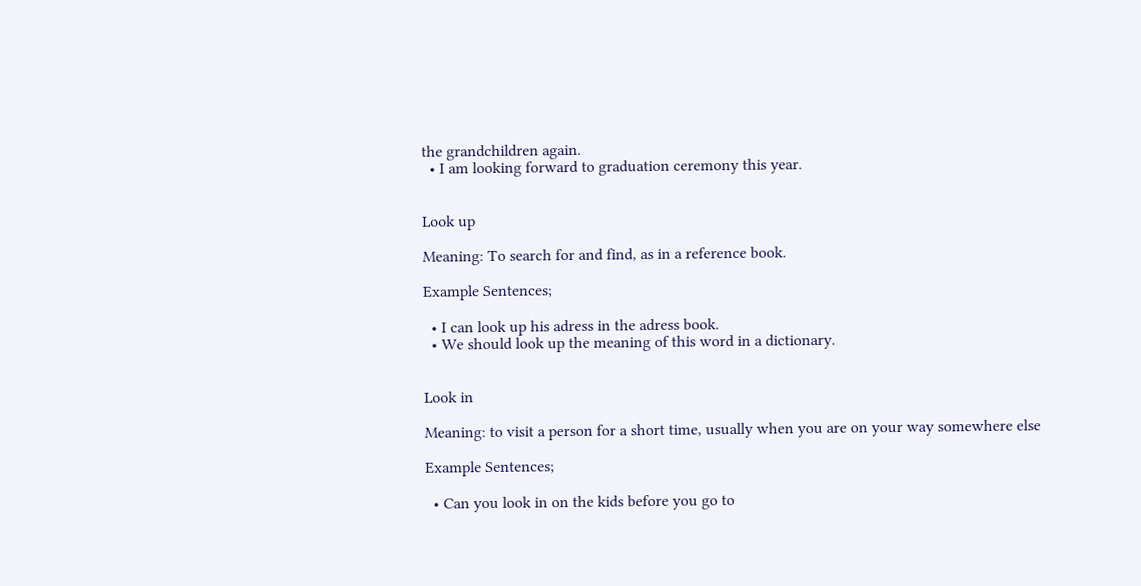the grandchildren again.
  • I am looking forward to graduation ceremony this year.


Look up

Meaning: To search for and find, as in a reference book.

Example Sentences;

  • I can look up his adress in the adress book.
  • We should look up the meaning of this word in a dictionary.


Look in

Meaning: to visit a person for a short time, usually when you are on your way somewhere else

Example Sentences;

  • Can you look in on the kids before you go to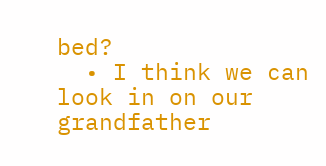bed?
  • I think we can look in on our grandfather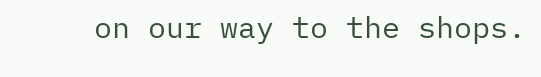on our way to the shops.